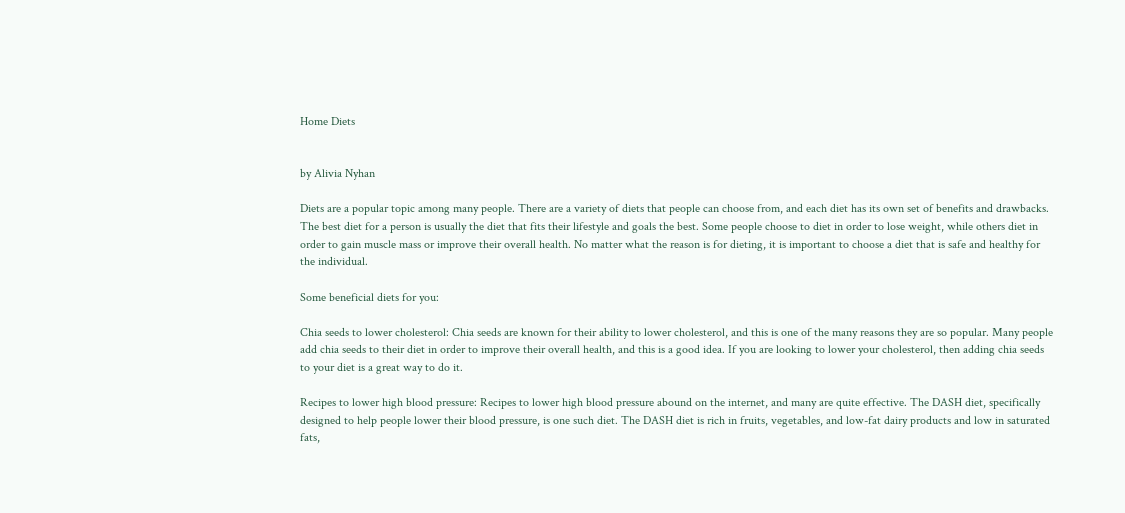Home Diets


by Alivia Nyhan

Diets are a popular topic among many people. There are a variety of diets that people can choose from, and each diet has its own set of benefits and drawbacks. The best diet for a person is usually the diet that fits their lifestyle and goals the best. Some people choose to diet in order to lose weight, while others diet in order to gain muscle mass or improve their overall health. No matter what the reason is for dieting, it is important to choose a diet that is safe and healthy for the individual.

Some beneficial diets for you:

Chia seeds to lower cholesterol: Chia seeds are known for their ability to lower cholesterol, and this is one of the many reasons they are so popular. Many people add chia seeds to their diet in order to improve their overall health, and this is a good idea. If you are looking to lower your cholesterol, then adding chia seeds to your diet is a great way to do it.

Recipes to lower high blood pressure: Recipes to lower high blood pressure abound on the internet, and many are quite effective. The DASH diet, specifically designed to help people lower their blood pressure, is one such diet. The DASH diet is rich in fruits, vegetables, and low-fat dairy products and low in saturated fats,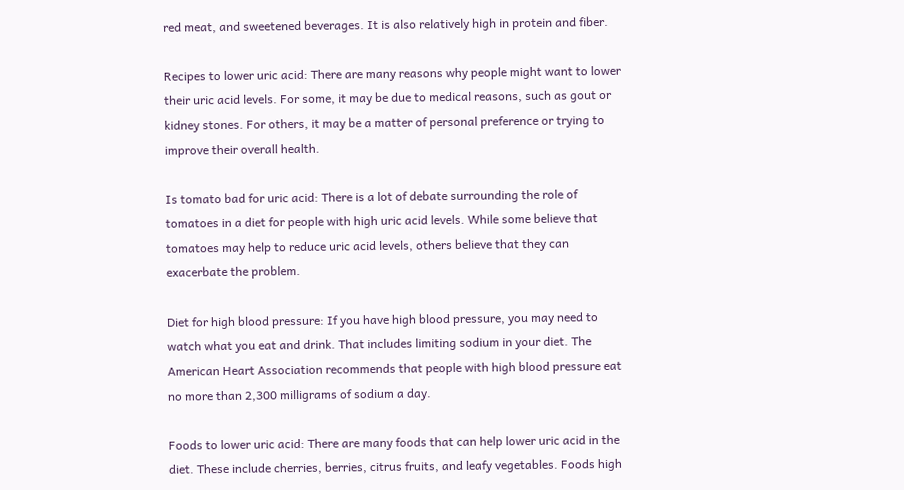red meat, and sweetened beverages. It is also relatively high in protein and fiber.

Recipes to lower uric acid: There are many reasons why people might want to lower their uric acid levels. For some, it may be due to medical reasons, such as gout or kidney stones. For others, it may be a matter of personal preference or trying to improve their overall health.

Is tomato bad for uric acid: There is a lot of debate surrounding the role of tomatoes in a diet for people with high uric acid levels. While some believe that tomatoes may help to reduce uric acid levels, others believe that they can exacerbate the problem.

Diet for high blood pressure: If you have high blood pressure, you may need to watch what you eat and drink. That includes limiting sodium in your diet. The American Heart Association recommends that people with high blood pressure eat no more than 2,300 milligrams of sodium a day.

Foods to lower uric acid: There are many foods that can help lower uric acid in the diet. These include cherries, berries, citrus fruits, and leafy vegetables. Foods high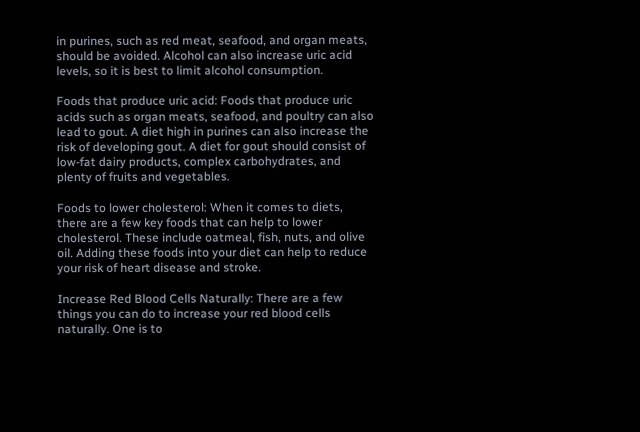in purines, such as red meat, seafood, and organ meats, should be avoided. Alcohol can also increase uric acid levels, so it is best to limit alcohol consumption.

Foods that produce uric acid: Foods that produce uric acids such as organ meats, seafood, and poultry can also lead to gout. A diet high in purines can also increase the risk of developing gout. A diet for gout should consist of low-fat dairy products, complex carbohydrates, and plenty of fruits and vegetables.

Foods to lower cholesterol: When it comes to diets, there are a few key foods that can help to lower cholesterol. These include oatmeal, fish, nuts, and olive oil. Adding these foods into your diet can help to reduce your risk of heart disease and stroke.

Increase Red Blood Cells Naturally: There are a few things you can do to increase your red blood cells naturally. One is to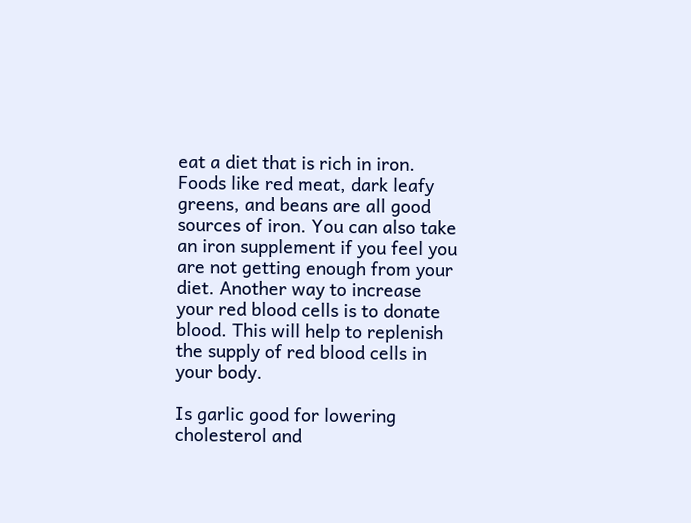eat a diet that is rich in iron. Foods like red meat, dark leafy greens, and beans are all good sources of iron. You can also take an iron supplement if you feel you are not getting enough from your diet. Another way to increase your red blood cells is to donate blood. This will help to replenish the supply of red blood cells in your body.

Is garlic good for lowering cholesterol and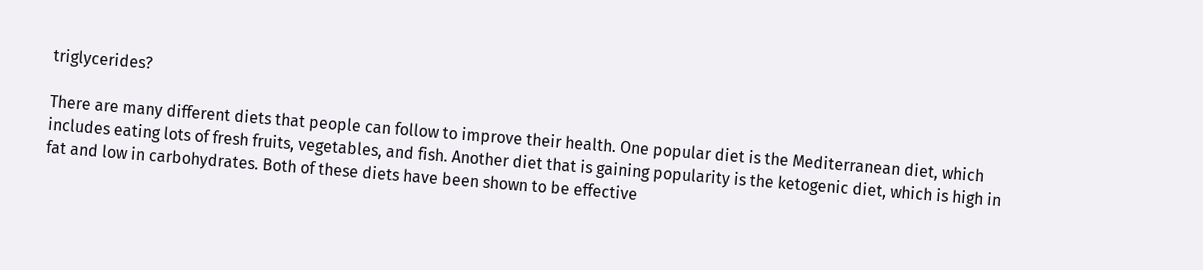triglycerides?

There are many different diets that people can follow to improve their health. One popular diet is the Mediterranean diet, which includes eating lots of fresh fruits, vegetables, and fish. Another diet that is gaining popularity is the ketogenic diet, which is high in fat and low in carbohydrates. Both of these diets have been shown to be effective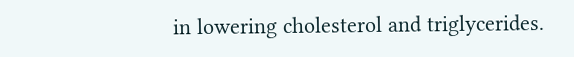in lowering cholesterol and triglycerides.